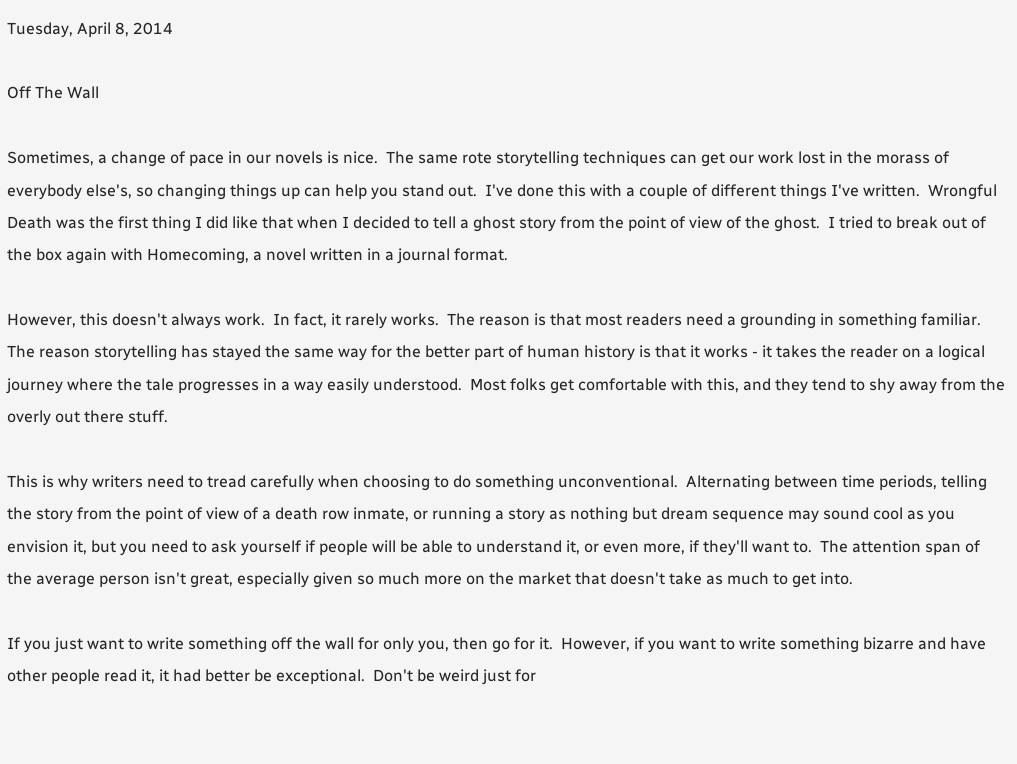Tuesday, April 8, 2014

Off The Wall

Sometimes, a change of pace in our novels is nice.  The same rote storytelling techniques can get our work lost in the morass of everybody else's, so changing things up can help you stand out.  I've done this with a couple of different things I've written.  Wrongful Death was the first thing I did like that when I decided to tell a ghost story from the point of view of the ghost.  I tried to break out of the box again with Homecoming, a novel written in a journal format.

However, this doesn't always work.  In fact, it rarely works.  The reason is that most readers need a grounding in something familiar.  The reason storytelling has stayed the same way for the better part of human history is that it works - it takes the reader on a logical journey where the tale progresses in a way easily understood.  Most folks get comfortable with this, and they tend to shy away from the overly out there stuff.

This is why writers need to tread carefully when choosing to do something unconventional.  Alternating between time periods, telling the story from the point of view of a death row inmate, or running a story as nothing but dream sequence may sound cool as you envision it, but you need to ask yourself if people will be able to understand it, or even more, if they'll want to.  The attention span of the average person isn't great, especially given so much more on the market that doesn't take as much to get into.

If you just want to write something off the wall for only you, then go for it.  However, if you want to write something bizarre and have other people read it, it had better be exceptional.  Don't be weird just for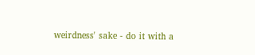weirdness' sake - do it with a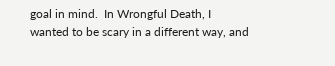goal in mind.  In Wrongful Death, I wanted to be scary in a different way, and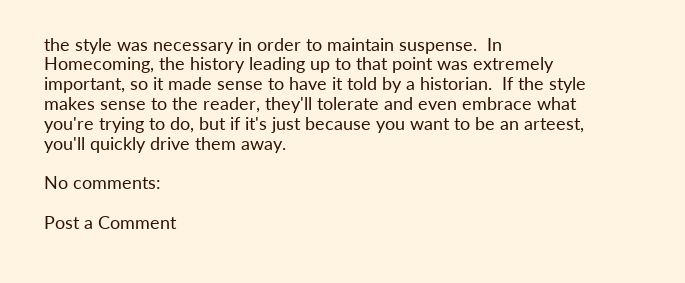the style was necessary in order to maintain suspense.  In Homecoming, the history leading up to that point was extremely important, so it made sense to have it told by a historian.  If the style makes sense to the reader, they'll tolerate and even embrace what you're trying to do, but if it's just because you want to be an arteest, you'll quickly drive them away.

No comments:

Post a Comment